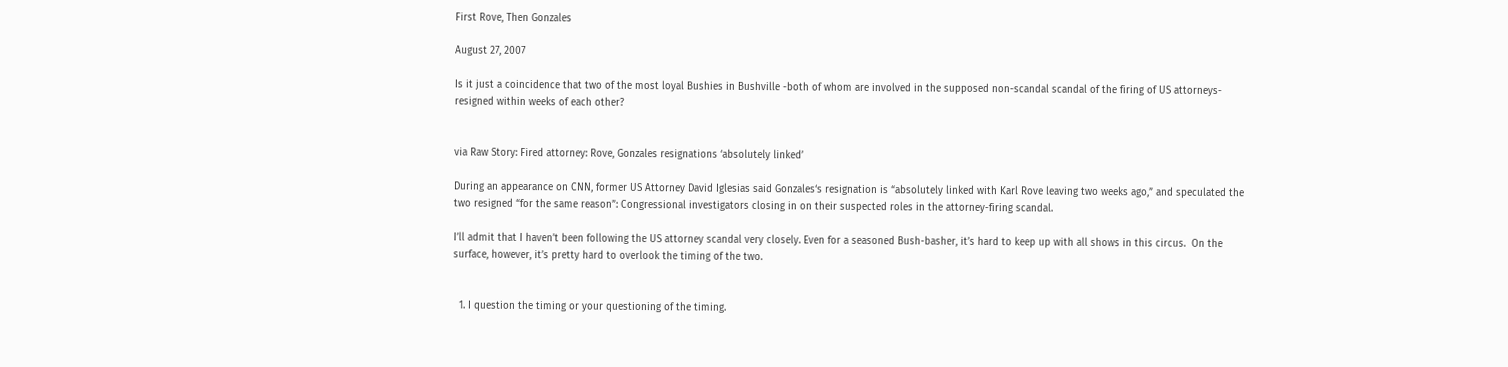First Rove, Then Gonzales

August 27, 2007

Is it just a coincidence that two of the most loyal Bushies in Bushville -both of whom are involved in the supposed non-scandal scandal of the firing of US attorneys- resigned within weeks of each other?


via Raw Story: Fired attorney: Rove, Gonzales resignations ‘absolutely linked’

During an appearance on CNN, former US Attorney David Iglesias said Gonzales‘s resignation is “absolutely linked with Karl Rove leaving two weeks ago,” and speculated the two resigned “for the same reason”: Congressional investigators closing in on their suspected roles in the attorney-firing scandal.

I’ll admit that I haven’t been following the US attorney scandal very closely. Even for a seasoned Bush-basher, it’s hard to keep up with all shows in this circus.  On the surface, however, it’s pretty hard to overlook the timing of the two.


  1. I question the timing or your questioning of the timing.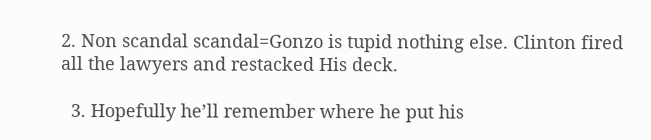2. Non scandal scandal=Gonzo is tupid nothing else. Clinton fired all the lawyers and restacked His deck.

  3. Hopefully he’ll remember where he put his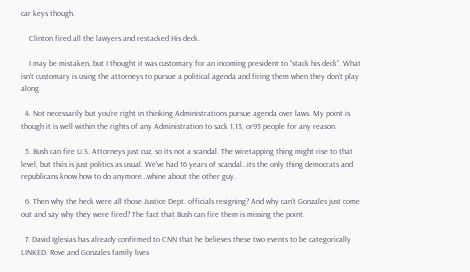car keys though.

    Clinton fired all the lawyers and restacked His deck.

    I may be mistaken, but I thought it was customary for an incoming president to “stack his deck”. What isn’t customary is using the attorneys to pursue a political agenda and firing them when they don’t play along.

  4. Not necessarily but you’re right in thinking Administrations pursue agenda over laws. My point is though it is well within the rights of any Administration to sack 1,13, or93 people for any reason.

  5. Bush can fire U.S. Attorneys just cuz, so its not a scandal. The wiretapping thing might rise to that level, but thiis is just politics as usual. We’ve had 16 years of scandal…its the only thing democrats and republicans know how to do anymore…whine about the other guy.

  6. Then why the heck were all those Justice Dept. officials resigning? And why can’t Gonzales just come out and say why they were fired? The fact that Bush can fire them is missing the point.

  7. David Iglesias has already confirmed to CNN that he believes these two events to be categorically LINKED. Rove and Gonzales family lives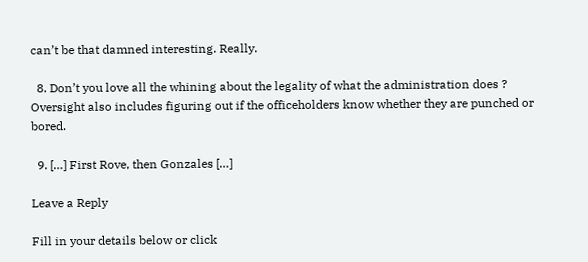can’t be that damned interesting. Really.

  8. Don’t you love all the whining about the legality of what the administration does ? Oversight also includes figuring out if the officeholders know whether they are punched or bored.

  9. […] First Rove, then Gonzales […]

Leave a Reply

Fill in your details below or click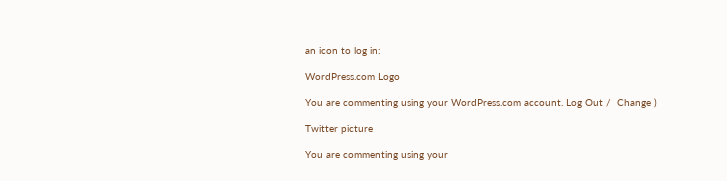an icon to log in:

WordPress.com Logo

You are commenting using your WordPress.com account. Log Out /  Change )

Twitter picture

You are commenting using your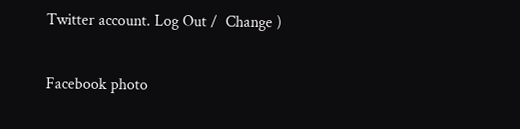Twitter account. Log Out /  Change )

Facebook photo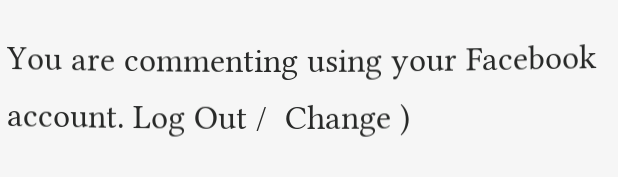You are commenting using your Facebook account. Log Out /  Change )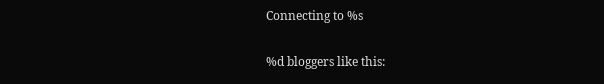Connecting to %s

%d bloggers like this: